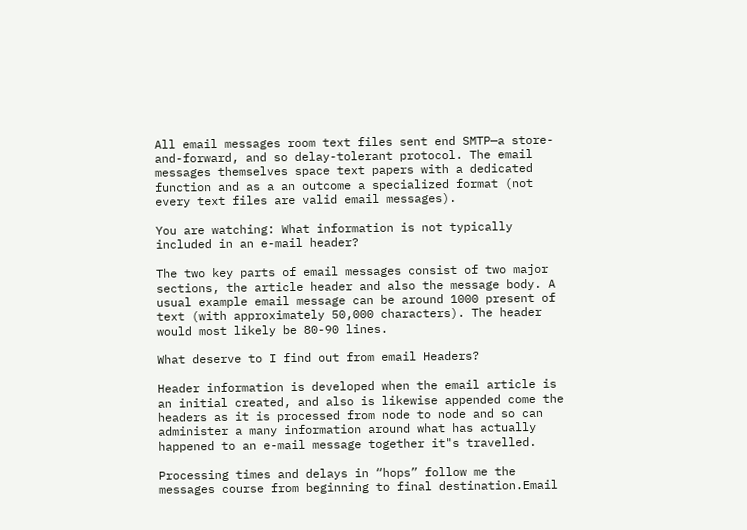All email messages room text files sent end SMTP—a store-and-forward, and so delay-tolerant protocol. The email messages themselves space text papers with a dedicated function and as a an outcome a specialized format (not every text files are valid email messages).

You are watching: What information is not typically included in an e-mail header?

The two key parts of email messages consist of two major sections, the article header and also the message body. A usual example email message can be around 1000 present of text (with approximately 50,000 characters). The header would most likely be 80-90 lines.

What deserve to I find out from email Headers?

Header information is developed when the email article is an initial created, and also is likewise appended come the headers as it is processed from node to node and so can administer a many information around what has actually happened to an e-mail message together it"s travelled.

Processing times and delays in “hops” follow me the messages course from beginning to final destination.Email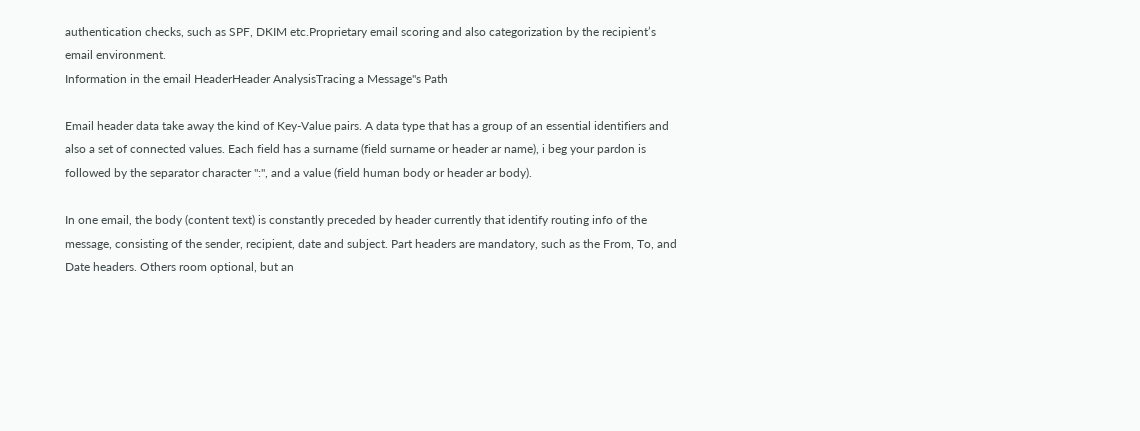authentication checks, such as SPF, DKIM etc.Proprietary email scoring and also categorization by the recipient’s email environment.
Information in the email HeaderHeader AnalysisTracing a Message"s Path

Email header data take away the kind of Key-Value pairs. A data type that has a group of an essential identifiers and also a set of connected values. Each field has a surname (field surname or header ar name), i beg your pardon is followed by the separator character ":", and a value (field human body or header ar body).

In one email, the body (content text) is constantly preceded by header currently that identify routing info of the message, consisting of the sender, recipient, date and subject. Part headers are mandatory, such as the From, To, and Date headers. Others room optional, but an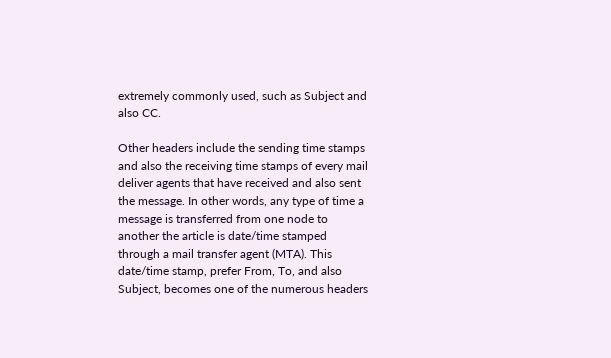extremely commonly used, such as Subject and also CC.

Other headers include the sending time stamps and also the receiving time stamps of every mail deliver agents that have received and also sent the message. In other words, any type of time a message is transferred from one node to another the article is date/time stamped through a mail transfer agent (MTA). This date/time stamp, prefer From, To, and also Subject, becomes one of the numerous headers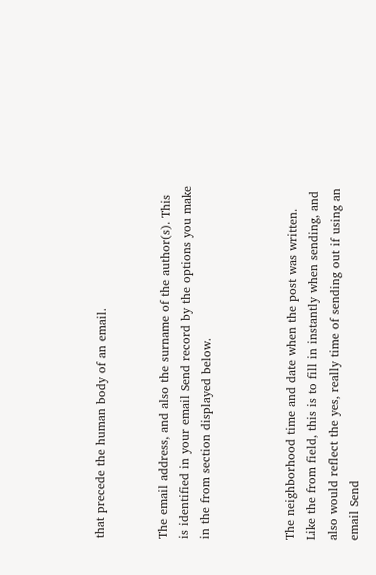that precede the human body of an email.


The email address, and also the surname of the author(s). This is identified in your email Send record by the options you make in the from section displayed below.



The neighborhood time and date when the post was written. Like the from field, this is to fill in instantly when sending, and also would reflect the yes, really time of sending out if using an email Send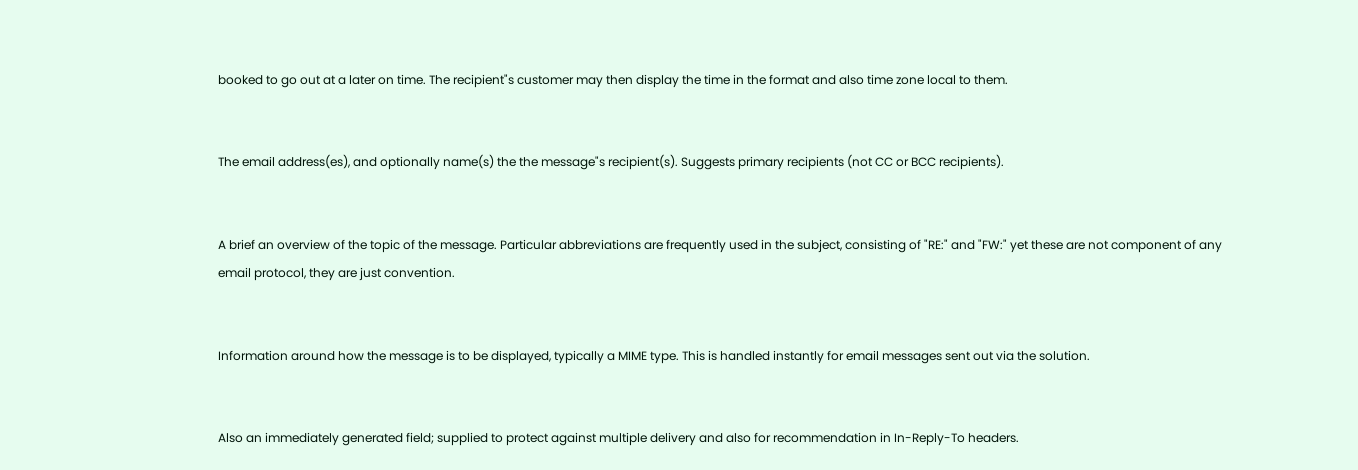booked to go out at a later on time. The recipient"s customer may then display the time in the format and also time zone local to them.


The email address(es), and optionally name(s) the the message"s recipient(s). Suggests primary recipients (not CC or BCC recipients).


A brief an overview of the topic of the message. Particular abbreviations are frequently used in the subject, consisting of "RE:" and "FW:" yet these are not component of any email protocol, they are just convention.


Information around how the message is to be displayed, typically a MIME type. This is handled instantly for email messages sent out via the solution.


Also an immediately generated field; supplied to protect against multiple delivery and also for recommendation in In-Reply-To headers.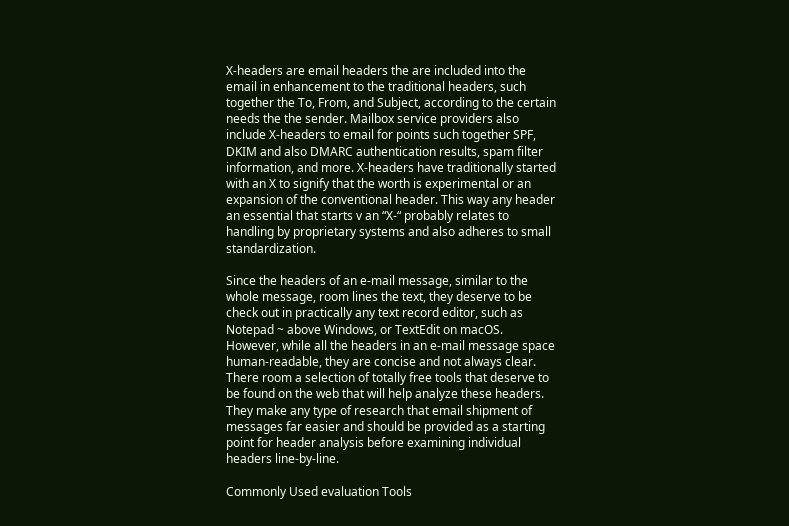X-headers are email headers the are included into the email in enhancement to the traditional headers, such together the To, From, and Subject, according to the certain needs the the sender. Mailbox service providers also include X-headers to email for points such together SPF, DKIM and also DMARC authentication results, spam filter information, and more. X-headers have traditionally started with an X to signify that the worth is experimental or an expansion of the conventional header. This way any header an essential that starts v an “X-“ probably relates to handling by proprietary systems and also adheres to small standardization.

Since the headers of an e-mail message, similar to the whole message, room lines the text, they deserve to be check out in practically any text record editor, such as Notepad ~ above Windows, or TextEdit on macOS. However, while all the headers in an e-mail message space human-readable, they are concise and not always clear. There room a selection of totally free tools that deserve to be found on the web that will help analyze these headers. They make any type of research that email shipment of messages far easier and should be provided as a starting point for header analysis before examining individual headers line-by-line.

Commonly Used evaluation Tools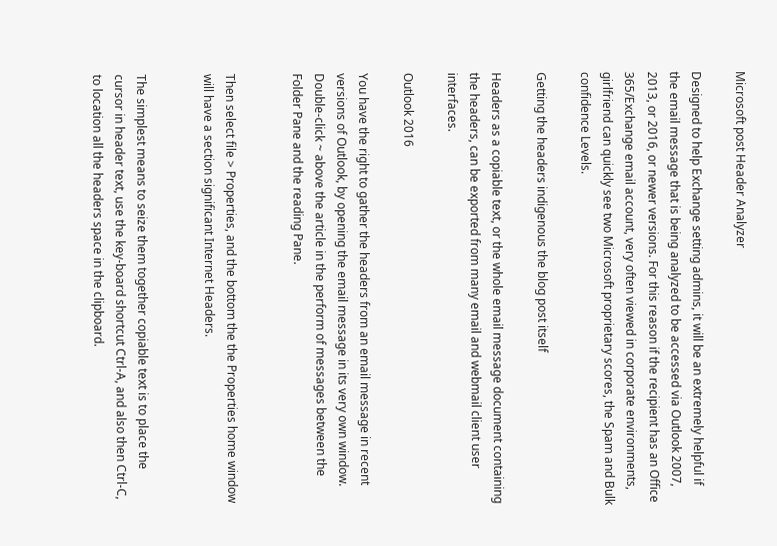Microsoft post Header Analyzer

Designed to help Exchange setting admins, it will be an extremely helpful if the email message that is being analyzed to be accessed via Outlook 2007, 2013, or 2016, or newer versions. For this reason if the recipient has an Office 365/Exchange email account, very often viewed in corporate environments, girlfriend can quickly see two Microsoft proprietary scores, the Spam and Bulk confidence Levels.

Getting the headers indigenous the blog post itself

Headers as a copiable text, or the whole email message document containing the headers, can be exported from many email and webmail client user interfaces.

Outlook 2016

You have the right to gather the headers from an email message in recent versions of Outlook, by opening the email message in its very own window. Double-click ~ above the article in the perform of messages between the Folder Pane and the reading Pane.


Then select file > Properties, and the bottom the the Properties home window will have a section significant Internet Headers.


The simplest means to seize them together copiable text is to place the cursor in header text, use the key-board shortcut Ctrl-A, and also then Ctrl-C, to location all the headers space in the clipboard.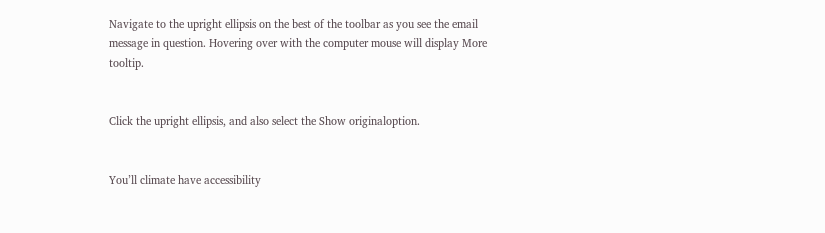Navigate to the upright ellipsis on the best of the toolbar as you see the email message in question. Hovering over with the computer mouse will display More tooltip.


Click the upright ellipsis, and also select the Show originaloption.


You’ll climate have accessibility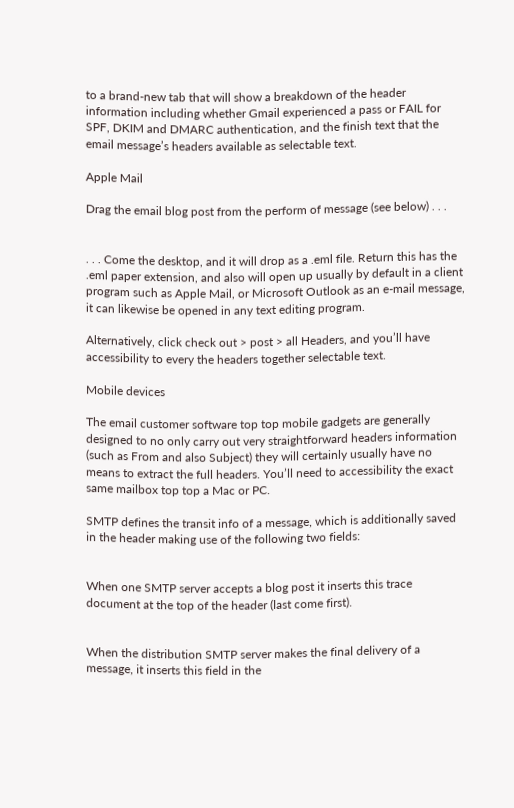to a brand-new tab that will show a breakdown of the header information including whether Gmail experienced a pass or FAIL for SPF, DKIM and DMARC authentication, and the finish text that the email message’s headers available as selectable text.

Apple Mail

Drag the email blog post from the perform of message (see below) . . .


. . . Come the desktop, and it will drop as a .eml file. Return this has the .eml paper extension, and also will open up usually by default in a client program such as Apple Mail, or Microsoft Outlook as an e-mail message, it can likewise be opened in any text editing program.

Alternatively, click check out > post > all Headers, and you’ll have accessibility to every the headers together selectable text.

Mobile devices

The email customer software top top mobile gadgets are generally designed to no only carry out very straightforward headers information (such as From and also Subject) they will certainly usually have no means to extract the full headers. You’ll need to accessibility the exact same mailbox top top a Mac or PC.

SMTP defines the transit info of a message, which is additionally saved in the header making use of the following two fields:


When one SMTP server accepts a blog post it inserts this trace document at the top of the header (last come first).


When the distribution SMTP server makes the final delivery of a message, it inserts this field in the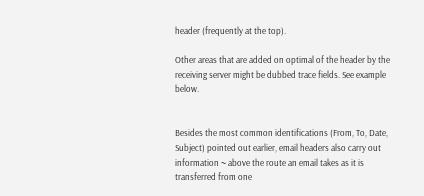header (frequently at the top).

Other areas that are added on optimal of the header by the receiving server might be dubbed trace fields. See example below.


Besides the most common identifications (From, To, Date, Subject) pointed out earlier, email headers also carry out information ~ above the route an email takes as it is transferred from one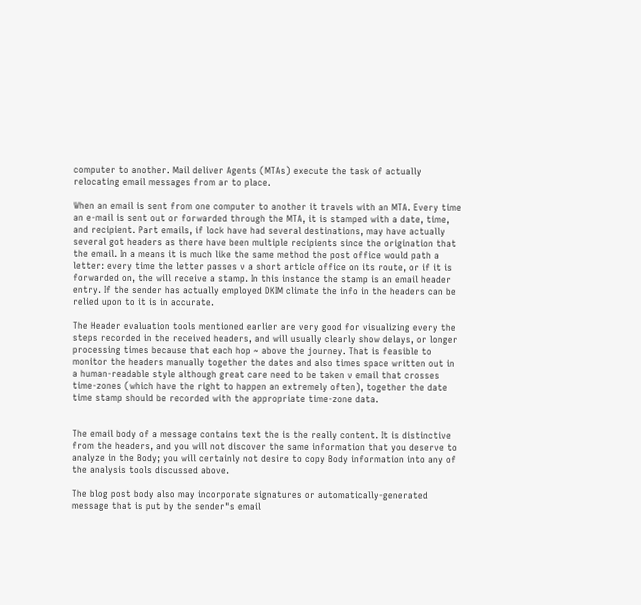computer to another. Mail deliver Agents (MTAs) execute the task of actually relocating email messages from ar to place.

When an email is sent from one computer to another it travels with an MTA. Every time an e-mail is sent out or forwarded through the MTA, it is stamped with a date, time, and recipient. Part emails, if lock have had several destinations, may have actually several got headers as there have been multiple recipients since the origination that the email. In a means it is much like the same method the post office would path a letter: every time the letter passes v a short article office on its route, or if it is forwarded on, the will receive a stamp. In this instance the stamp is an email header entry. If the sender has actually employed DKIM climate the info in the headers can be relied upon to it is in accurate.

The Header evaluation tools mentioned earlier are very good for visualizing every the steps recorded in the received headers, and will usually clearly show delays, or longer processing times because that each hop ~ above the journey. That is feasible to monitor the headers manually together the dates and also times space written out in a human-readable style although great care need to be taken v email that crosses time-zones (which have the right to happen an extremely often), together the date time stamp should be recorded with the appropriate time-zone data.


The email body of a message contains text the is the really content. It is distinctive from the headers, and you will not discover the same information that you deserve to analyze in the Body; you will certainly not desire to copy Body information into any of the analysis tools discussed above.

The blog post body also may incorporate signatures or automatically-generated message that is put by the sender"s email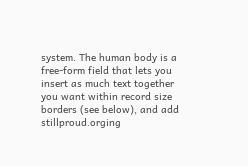system. The human body is a free-form field that lets you insert as much text together you want within record size borders (see below), and add stillproud.orging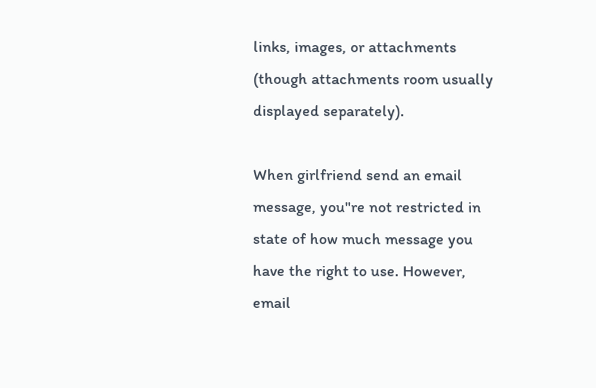links, images, or attachments (though attachments room usually displayed separately).

When girlfriend send an email message, you"re not restricted in state of how much message you have the right to use. However, email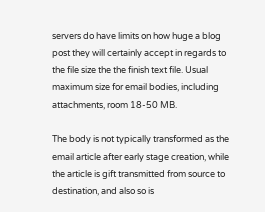servers do have limits on how huge a blog post they will certainly accept in regards to the file size the the finish text file. Usual maximum size for email bodies, including attachments, room 18-50 MB.

The body is not typically transformed as the email article after early stage creation, while the article is gift transmitted from source to destination, and also so is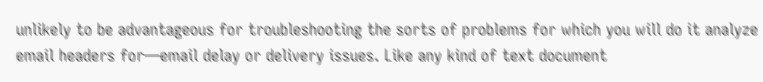unlikely to be advantageous for troubleshooting the sorts of problems for which you will do it analyze email headers for—email delay or delivery issues. Like any kind of text document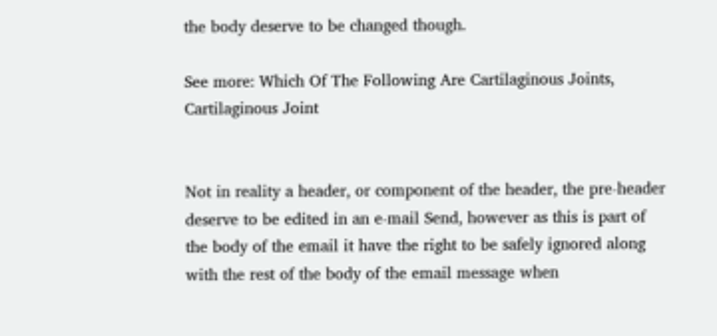the body deserve to be changed though.

See more: Which Of The Following Are Cartilaginous Joints, Cartilaginous Joint


Not in reality a header, or component of the header, the pre-header deserve to be edited in an e-mail Send, however as this is part of the body of the email it have the right to be safely ignored along with the rest of the body of the email message when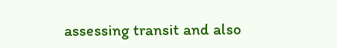assessing transit and also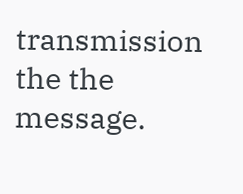transmission the the message.